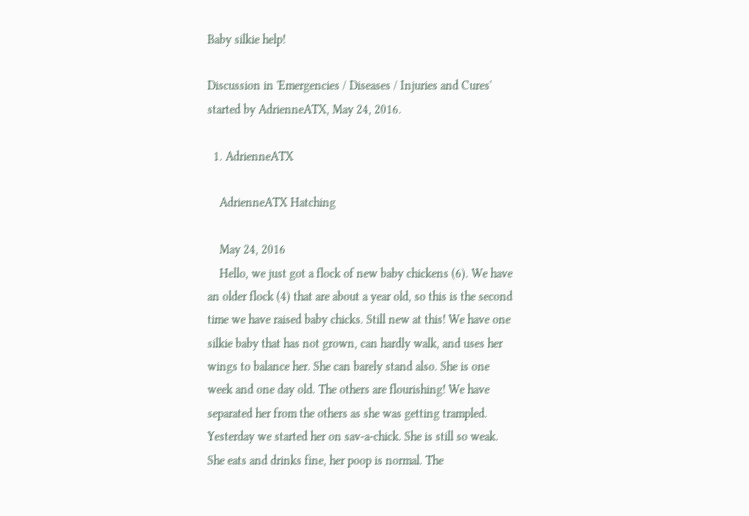Baby silkie help!

Discussion in 'Emergencies / Diseases / Injuries and Cures' started by AdrienneATX, May 24, 2016.

  1. AdrienneATX

    AdrienneATX Hatching

    May 24, 2016
    Hello, we just got a flock of new baby chickens (6). We have an older flock (4) that are about a year old, so this is the second time we have raised baby chicks. Still new at this! We have one silkie baby that has not grown, can hardly walk, and uses her wings to balance her. She can barely stand also. She is one week and one day old. The others are flourishing! We have separated her from the others as she was getting trampled. Yesterday we started her on sav-a-chick. She is still so weak. She eats and drinks fine, her poop is normal. The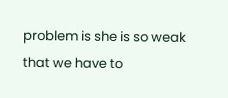problem is she is so weak that we have to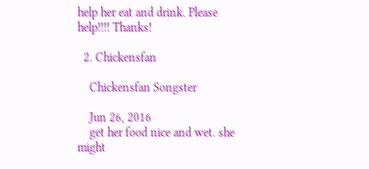help her eat and drink. Please help!!!! Thanks!

  2. Chickensfan

    Chickensfan Songster

    Jun 26, 2016
    get her food nice and wet. she might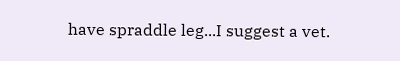have spraddle leg...I suggest a vet.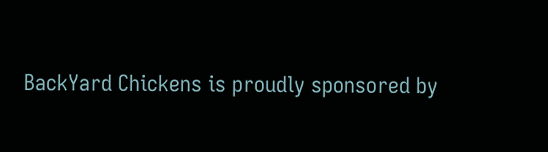BackYard Chickens is proudly sponsored by